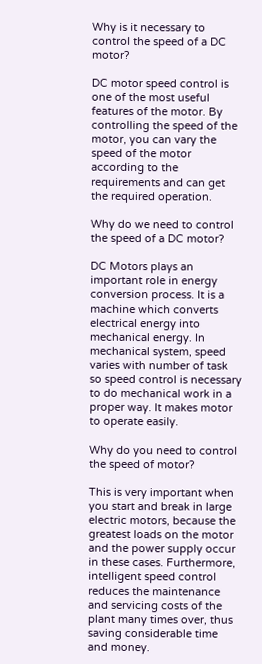Why is it necessary to control the speed of a DC motor?

DC motor speed control is one of the most useful features of the motor. By controlling the speed of the motor, you can vary the speed of the motor according to the requirements and can get the required operation.

Why do we need to control the speed of a DC motor?

DC Motors plays an important role in energy conversion process. It is a machine which converts electrical energy into mechanical energy. In mechanical system, speed varies with number of task so speed control is necessary to do mechanical work in a proper way. It makes motor to operate easily.

Why do you need to control the speed of motor?

This is very important when you start and break in large electric motors, because the greatest loads on the motor and the power supply occur in these cases. Furthermore, intelligent speed control reduces the maintenance and servicing costs of the plant many times over, thus saving considerable time and money.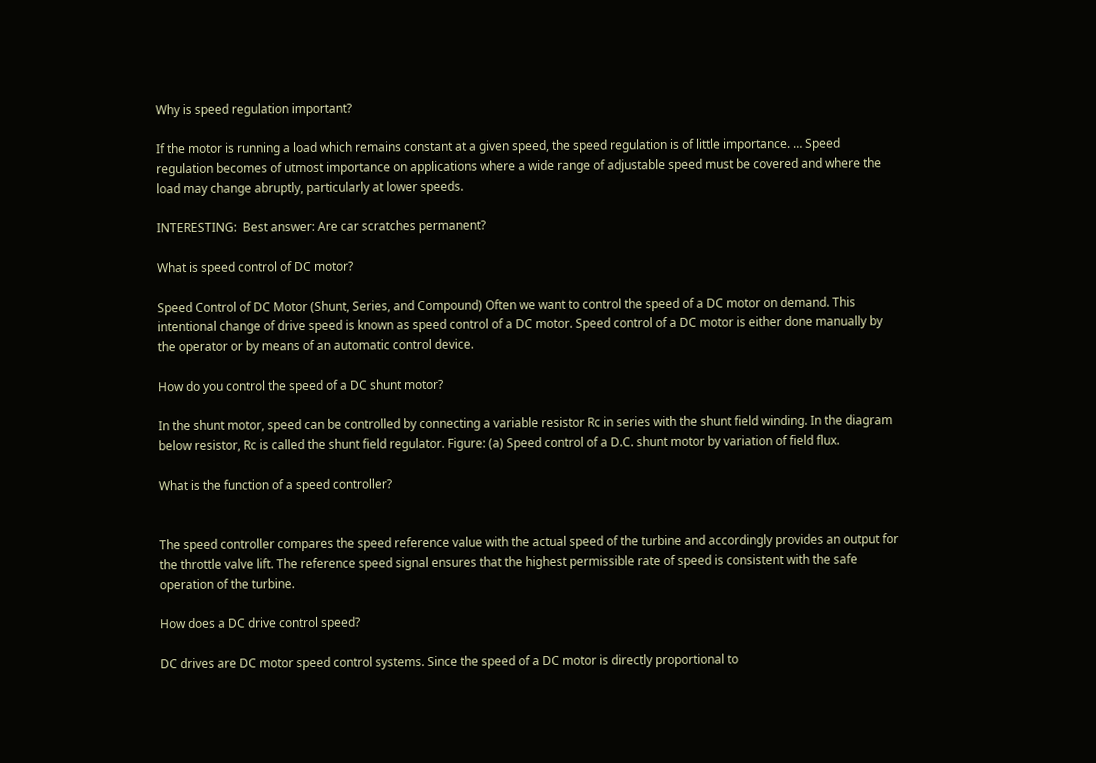Why is speed regulation important?

If the motor is running a load which remains constant at a given speed, the speed regulation is of little importance. … Speed regulation becomes of utmost importance on applications where a wide range of adjustable speed must be covered and where the load may change abruptly, particularly at lower speeds.

INTERESTING:  Best answer: Are car scratches permanent?

What is speed control of DC motor?

Speed Control of DC Motor (Shunt, Series, and Compound) Often we want to control the speed of a DC motor on demand. This intentional change of drive speed is known as speed control of a DC motor. Speed control of a DC motor is either done manually by the operator or by means of an automatic control device.

How do you control the speed of a DC shunt motor?

In the shunt motor, speed can be controlled by connecting a variable resistor Rc in series with the shunt field winding. In the diagram below resistor, Rc is called the shunt field regulator. Figure: (a) Speed control of a D.C. shunt motor by variation of field flux.

What is the function of a speed controller?


The speed controller compares the speed reference value with the actual speed of the turbine and accordingly provides an output for the throttle valve lift. The reference speed signal ensures that the highest permissible rate of speed is consistent with the safe operation of the turbine.

How does a DC drive control speed?

DC drives are DC motor speed control systems. Since the speed of a DC motor is directly proportional to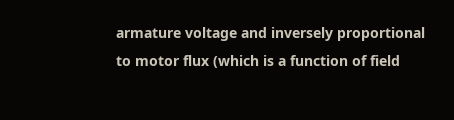armature voltage and inversely proportional to motor flux (which is a function of field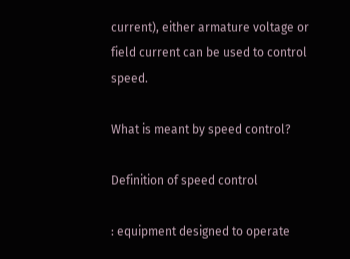current), either armature voltage or field current can be used to control speed.

What is meant by speed control?

Definition of speed control

: equipment designed to operate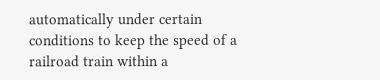automatically under certain conditions to keep the speed of a railroad train within a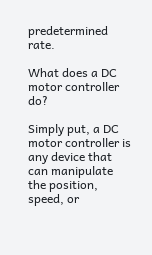predetermined rate.

What does a DC motor controller do?

Simply put, a DC motor controller is any device that can manipulate the position, speed, or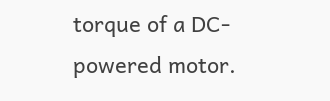torque of a DC-powered motor.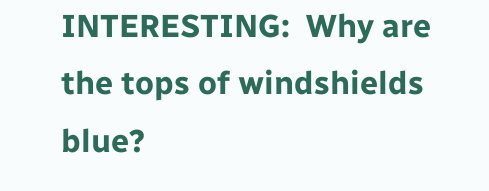INTERESTING:  Why are the tops of windshields blue?